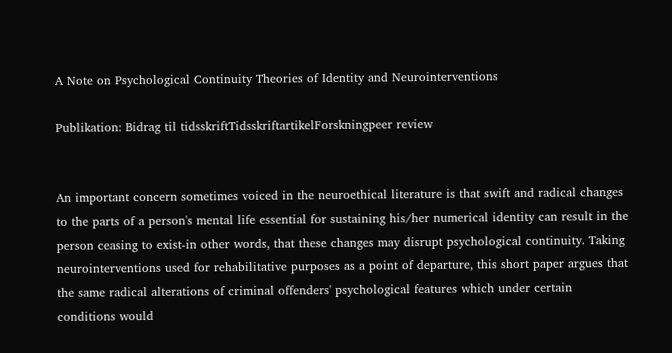A Note on Psychological Continuity Theories of Identity and Neurointerventions

Publikation: Bidrag til tidsskriftTidsskriftartikelForskningpeer review


An important concern sometimes voiced in the neuroethical literature is that swift and radical changes to the parts of a person's mental life essential for sustaining his/her numerical identity can result in the person ceasing to exist-in other words, that these changes may disrupt psychological continuity. Taking neurointerventions used for rehabilitative purposes as a point of departure, this short paper argues that the same radical alterations of criminal offenders' psychological features which under certain conditions would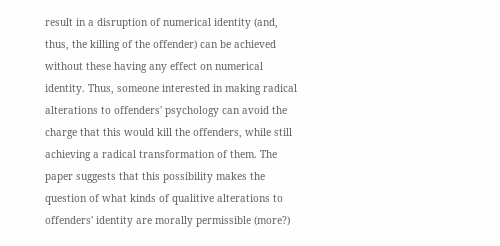result in a disruption of numerical identity (and, thus, the killing of the offender) can be achieved without these having any effect on numerical identity. Thus, someone interested in making radical alterations to offenders' psychology can avoid the charge that this would kill the offenders, while still achieving a radical transformation of them. The paper suggests that this possibility makes the question of what kinds of qualitive alterations to offenders' identity are morally permissible (more?)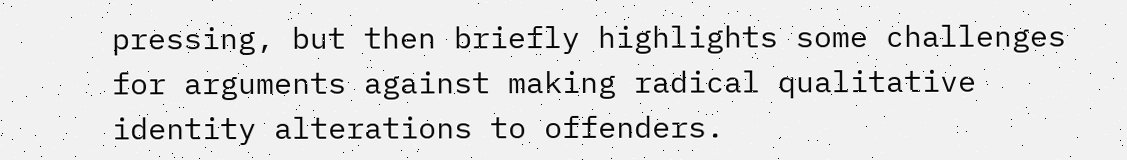pressing, but then briefly highlights some challenges for arguments against making radical qualitative identity alterations to offenders.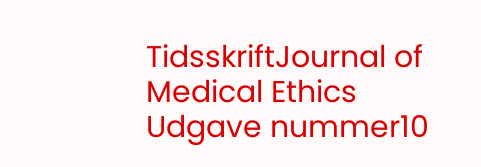TidsskriftJournal of Medical Ethics
Udgave nummer10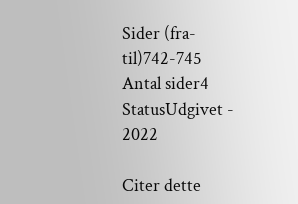Sider (fra-til)742-745
Antal sider4
StatusUdgivet - 2022

Citer dette